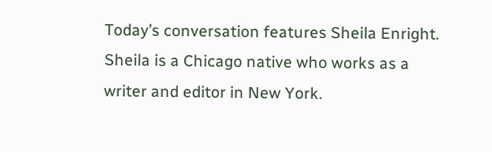Today’s conversation features Sheila Enright. Sheila is a Chicago native who works as a writer and editor in New York.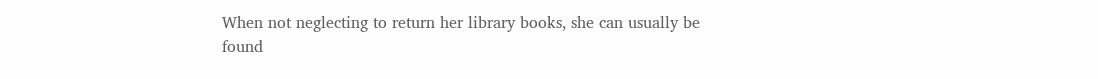When not neglecting to return her library books, she can usually be found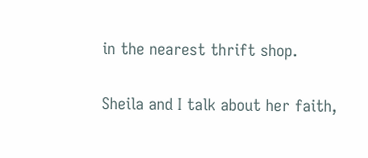in the nearest thrift shop.

Sheila and I talk about her faith,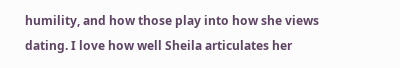humility, and how those play into how she views dating. I love how well Sheila articulates her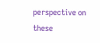perspective on these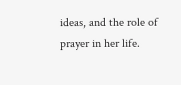ideas, and the role of prayer in her life.